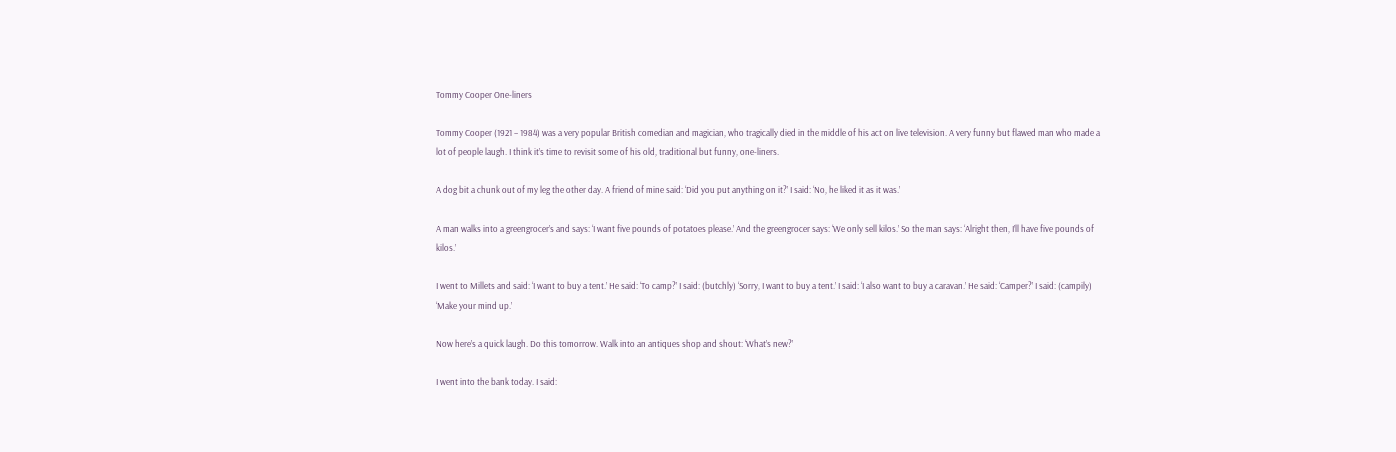Tommy Cooper One-liners

Tommy Cooper (1921 – 1984) was a very popular British comedian and magician, who tragically died in the middle of his act on live television. A very funny but flawed man who made a lot of people laugh. I think it’s time to revisit some of his old, traditional but funny, one-liners.

A dog bit a chunk out of my leg the other day. A friend of mine said: ‘Did you put anything on it?’ I said: ‘No, he liked it as it was.’

A man walks into a greengrocer’s and says: ‘I want five pounds of potatoes please.’ And the greengrocer says: ‘We only sell kilos.’ So the man says: ‘Alright then, I’ll have five pounds of kilos.’

I went to Millets and said: ‘I want to buy a tent.’ He said: ‘To camp?’ I said: (butchly) ‘Sorry, I want to buy a tent.’ I said: ‘I also want to buy a caravan.’ He said: ‘Camper?’ I said: (campily) ‘Make your mind up.’

Now here’s a quick laugh. Do this tomorrow. Walk into an antiques shop and shout: ‘What’s new?’

I went into the bank today. I said: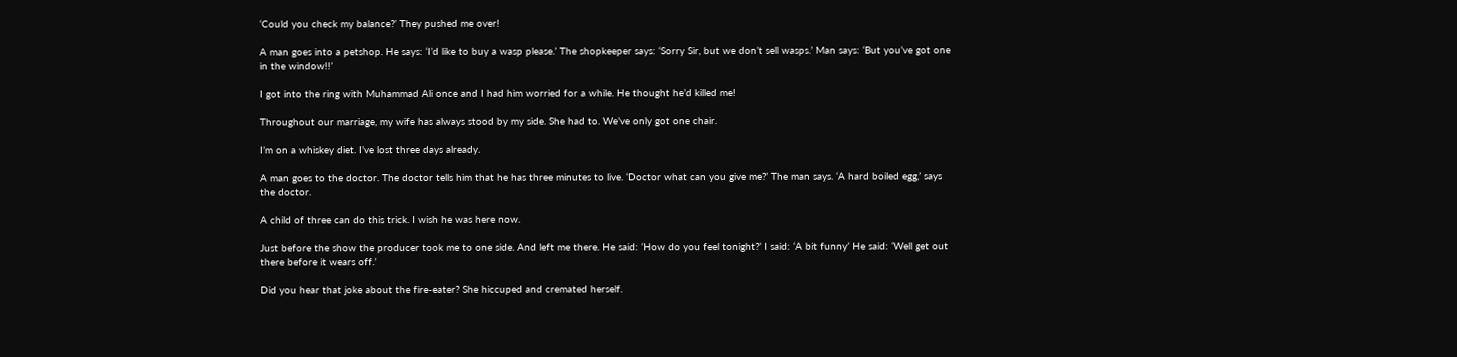‘Could you check my balance?’ They pushed me over!

A man goes into a petshop. He says: ‘I’d like to buy a wasp please.’ The shopkeeper says: ‘Sorry Sir, but we don’t sell wasps.’ Man says: ‘But you’ve got one in the window!!’

I got into the ring with Muhammad Ali once and I had him worried for a while. He thought he’d killed me!

Throughout our marriage, my wife has always stood by my side. She had to. We’ve only got one chair.

I’m on a whiskey diet. I’ve lost three days already.

A man goes to the doctor. The doctor tells him that he has three minutes to live. ‘Doctor what can you give me?’ The man says. ‘A hard boiled egg,’ says the doctor.

A child of three can do this trick. I wish he was here now.

Just before the show the producer took me to one side. And left me there. He said: ‘How do you feel tonight?’ I said: ‘A bit funny’ He said: ‘Well get out there before it wears off.’

Did you hear that joke about the fire-eater? She hiccuped and cremated herself.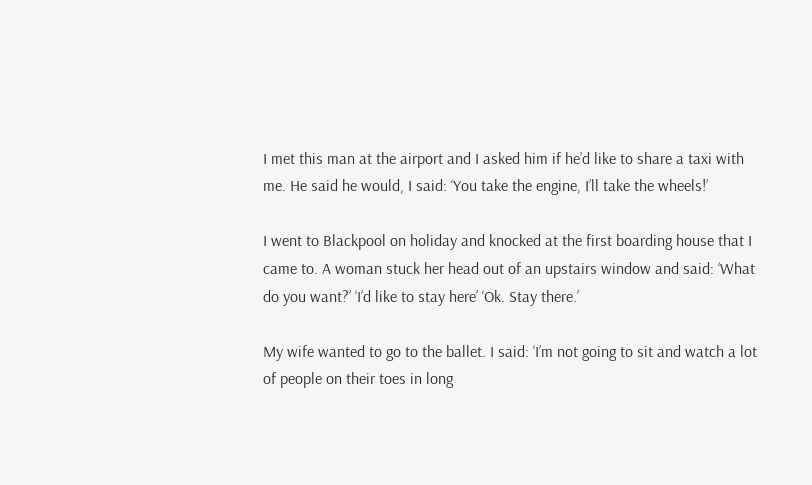I met this man at the airport and I asked him if he’d like to share a taxi with me. He said he would, I said: ‘You take the engine, I’ll take the wheels!’

I went to Blackpool on holiday and knocked at the first boarding house that I came to. A woman stuck her head out of an upstairs window and said: ‘What do you want?’ ‘I’d like to stay here’ ‘Ok. Stay there.’

My wife wanted to go to the ballet. I said: ‘I’m not going to sit and watch a lot of people on their toes in long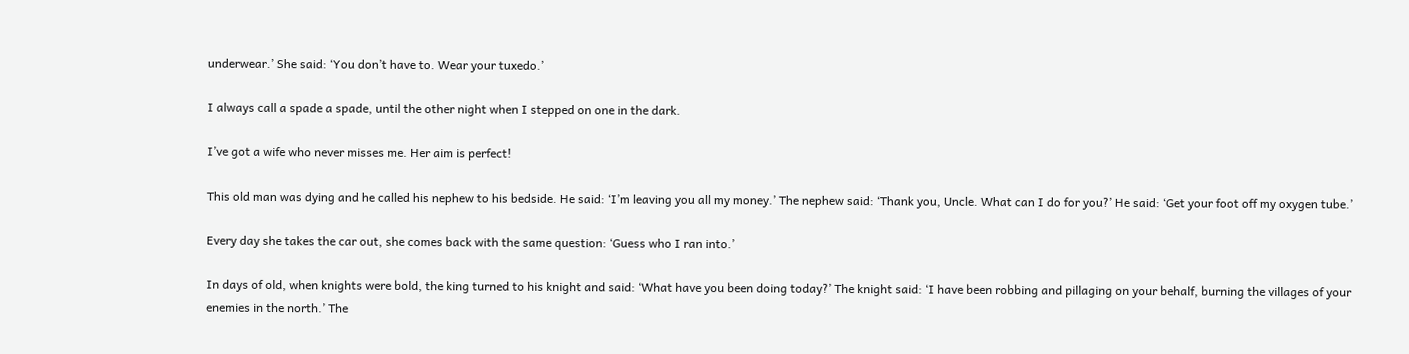underwear.’ She said: ‘You don’t have to. Wear your tuxedo.’

I always call a spade a spade, until the other night when I stepped on one in the dark.

I’ve got a wife who never misses me. Her aim is perfect!

This old man was dying and he called his nephew to his bedside. He said: ‘I’m leaving you all my money.’ The nephew said: ‘Thank you, Uncle. What can I do for you?’ He said: ‘Get your foot off my oxygen tube.’

Every day she takes the car out, she comes back with the same question: ‘Guess who I ran into.’

In days of old, when knights were bold, the king turned to his knight and said: ‘What have you been doing today?’ The knight said: ‘I have been robbing and pillaging on your behalf, burning the villages of your enemies in the north.’ The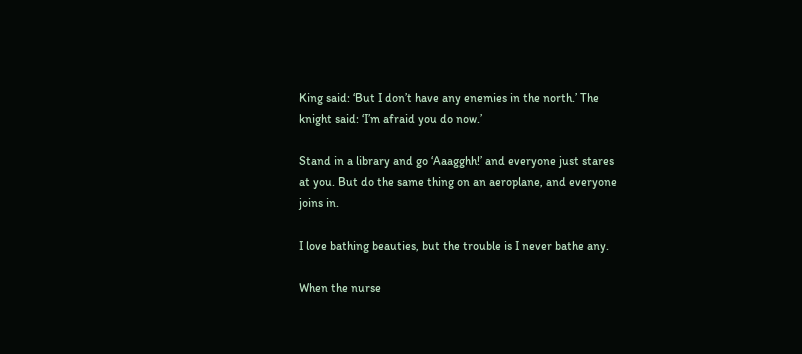King said: ‘But I don’t have any enemies in the north.’ The knight said: ‘I’m afraid you do now.’

Stand in a library and go ‘Aaagghh!’ and everyone just stares at you. But do the same thing on an aeroplane, and everyone joins in.

I love bathing beauties, but the trouble is I never bathe any.

When the nurse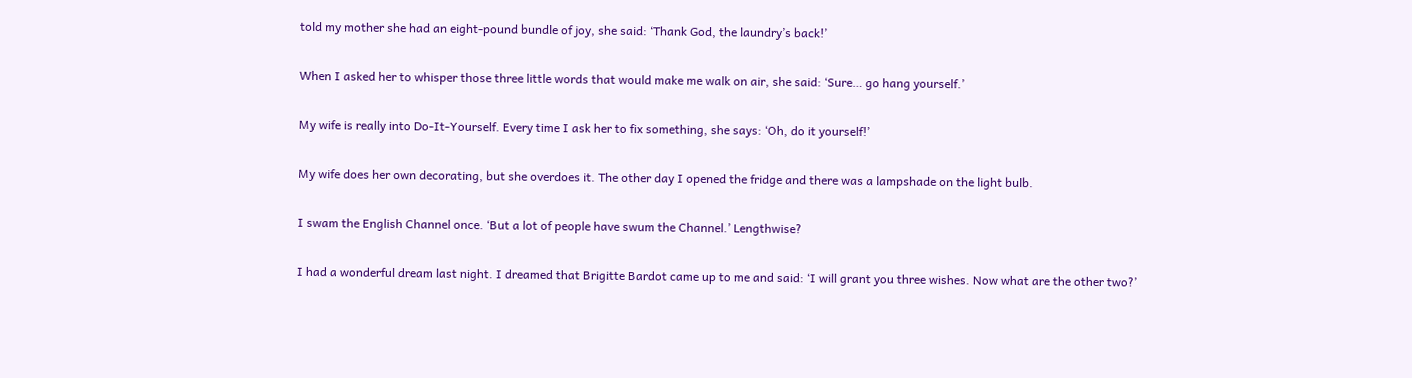told my mother she had an eight-pound bundle of joy, she said: ‘Thank God, the laundry’s back!’

When I asked her to whisper those three little words that would make me walk on air, she said: ‘Sure… go hang yourself.’

My wife is really into Do-It-Yourself. Every time I ask her to fix something, she says: ‘Oh, do it yourself!’

My wife does her own decorating, but she overdoes it. The other day I opened the fridge and there was a lampshade on the light bulb.

I swam the English Channel once. ‘But a lot of people have swum the Channel.’ Lengthwise?

I had a wonderful dream last night. I dreamed that Brigitte Bardot came up to me and said: ‘I will grant you three wishes. Now what are the other two?’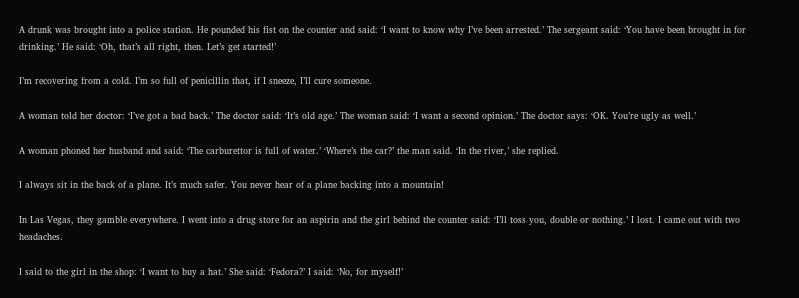A drunk was brought into a police station. He pounded his fist on the counter and said: ‘I want to know why I’ve been arrested.’ The sergeant said: ‘You have been brought in for drinking.’ He said: ‘Oh, that’s all right, then. Let’s get started!’

I’m recovering from a cold. I’m so full of penicillin that, if I sneeze, I’ll cure someone.

A woman told her doctor: ‘I’ve got a bad back.’ The doctor said: ‘It’s old age.’ The woman said: ‘I want a second opinion.’ The doctor says: ‘OK. You’re ugly as well.’

A woman phoned her husband and said: ‘The carburettor is full of water.’ ‘Where’s the car?’ the man said. ‘In the river,’ she replied.

I always sit in the back of a plane. It’s much safer. You never hear of a plane backing into a mountain!

In Las Vegas, they gamble everywhere. I went into a drug store for an aspirin and the girl behind the counter said: ‘I’ll toss you, double or nothing.’ I lost. I came out with two headaches.

I said to the girl in the shop: ‘I want to buy a hat.’ She said: ‘Fedora?’ I said: ‘No, for myself!’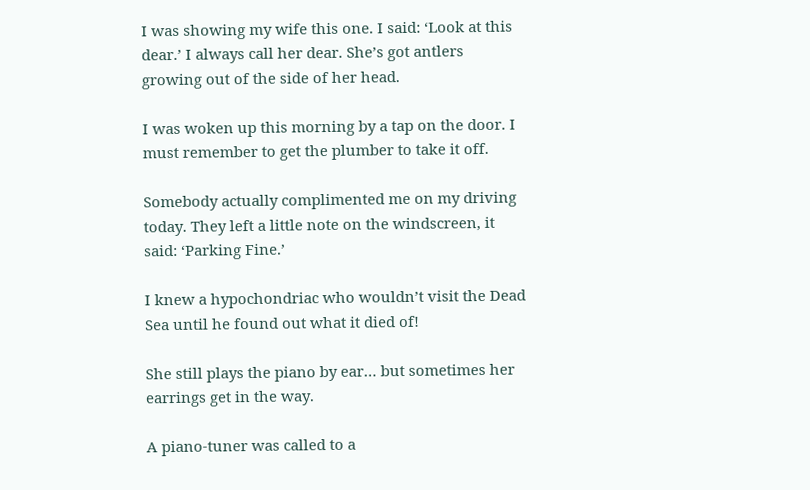I was showing my wife this one. I said: ‘Look at this dear.’ I always call her dear. She’s got antlers growing out of the side of her head.

I was woken up this morning by a tap on the door. I must remember to get the plumber to take it off.

Somebody actually complimented me on my driving today. They left a little note on the windscreen, it said: ‘Parking Fine.’

I knew a hypochondriac who wouldn’t visit the Dead Sea until he found out what it died of!

She still plays the piano by ear… but sometimes her earrings get in the way.

A piano-tuner was called to a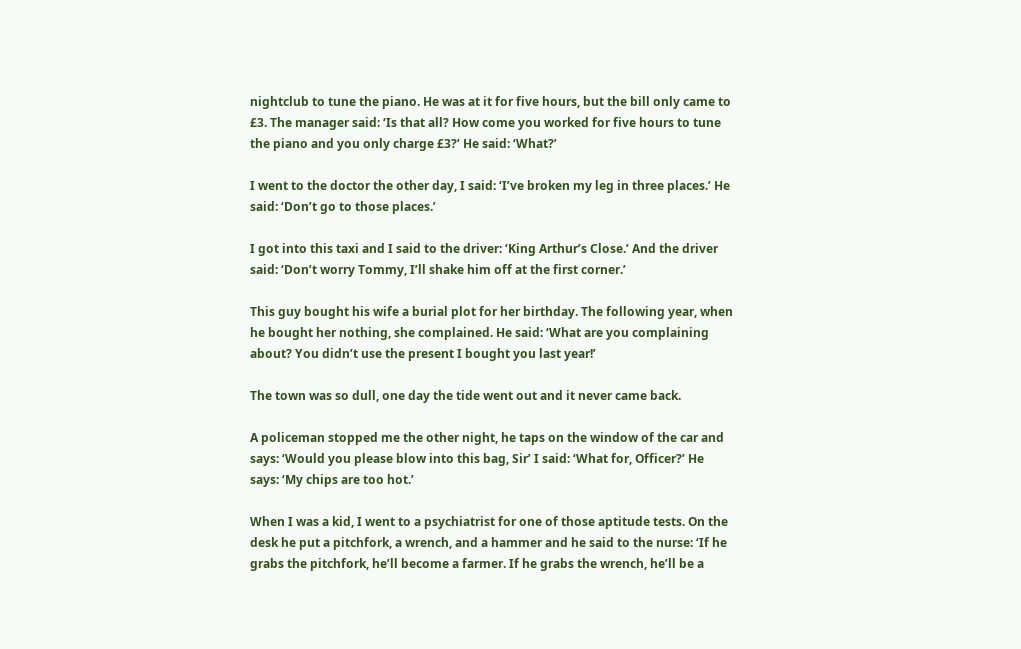nightclub to tune the piano. He was at it for five hours, but the bill only came to £3. The manager said: ‘Is that all? How come you worked for five hours to tune the piano and you only charge £3?’ He said: ‘What?’

I went to the doctor the other day, I said: ‘I’ve broken my leg in three places.’ He said: ‘Don’t go to those places.’

I got into this taxi and I said to the driver: ‘King Arthur’s Close.’ And the driver said: ‘Don’t worry Tommy, I’ll shake him off at the first corner.’

This guy bought his wife a burial plot for her birthday. The following year, when he bought her nothing, she complained. He said: ‘What are you complaining about? You didn’t use the present I bought you last year!’

The town was so dull, one day the tide went out and it never came back.

A policeman stopped me the other night, he taps on the window of the car and says: ‘Would you please blow into this bag, Sir’ I said: ‘What for, Officer?’ He says: ‘My chips are too hot.’

When I was a kid, I went to a psychiatrist for one of those aptitude tests. On the desk he put a pitchfork, a wrench, and a hammer and he said to the nurse: ‘If he grabs the pitchfork, he’ll become a farmer. If he grabs the wrench, he’ll be a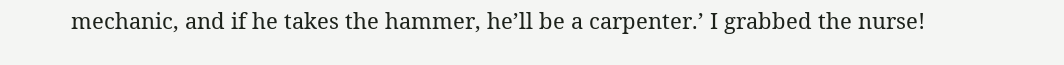mechanic, and if he takes the hammer, he’ll be a carpenter.’ I grabbed the nurse!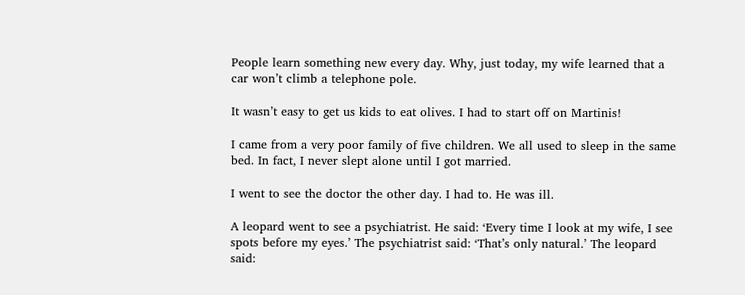People learn something new every day. Why, just today, my wife learned that a car won’t climb a telephone pole.

It wasn’t easy to get us kids to eat olives. I had to start off on Martinis!

I came from a very poor family of five children. We all used to sleep in the same bed. In fact, I never slept alone until I got married.

I went to see the doctor the other day. I had to. He was ill.

A leopard went to see a psychiatrist. He said: ‘Every time I look at my wife, I see spots before my eyes.’ The psychiatrist said: ‘That’s only natural.’ The leopard said: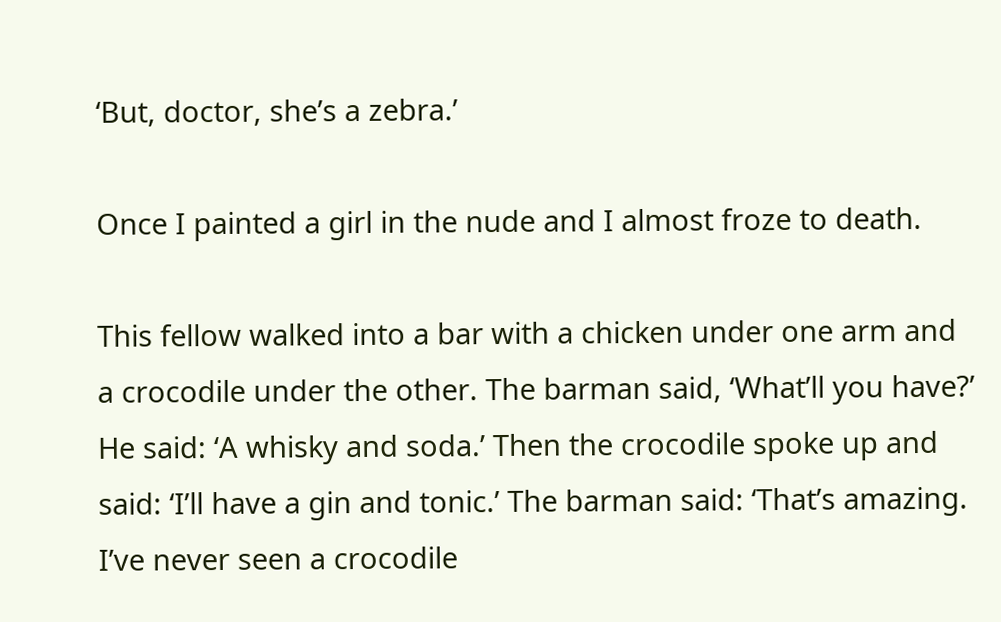‘But, doctor, she’s a zebra.’

Once I painted a girl in the nude and I almost froze to death.

This fellow walked into a bar with a chicken under one arm and a crocodile under the other. The barman said, ‘What’ll you have?’ He said: ‘A whisky and soda.’ Then the crocodile spoke up and said: ‘I’ll have a gin and tonic.’ The barman said: ‘That’s amazing. I’ve never seen a crocodile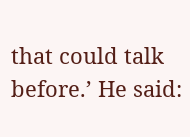that could talk before.’ He said: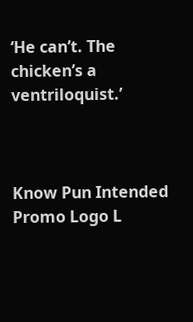‘He can’t. The chicken’s a ventriloquist.’



Know Pun Intended Promo Logo L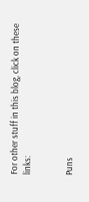For other stuff in this blog, click on these links:


Puns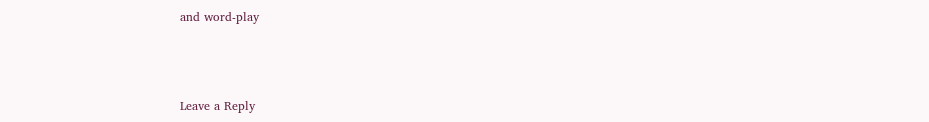and word-play



Leave a Reply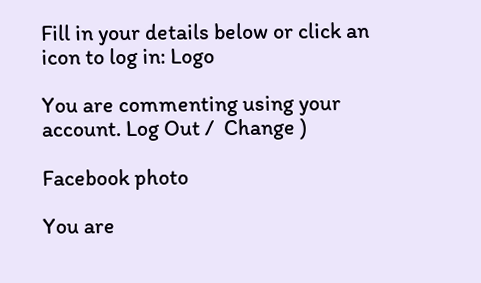Fill in your details below or click an icon to log in: Logo

You are commenting using your account. Log Out /  Change )

Facebook photo

You are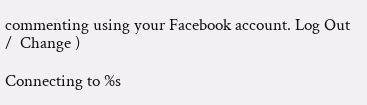commenting using your Facebook account. Log Out /  Change )

Connecting to %s